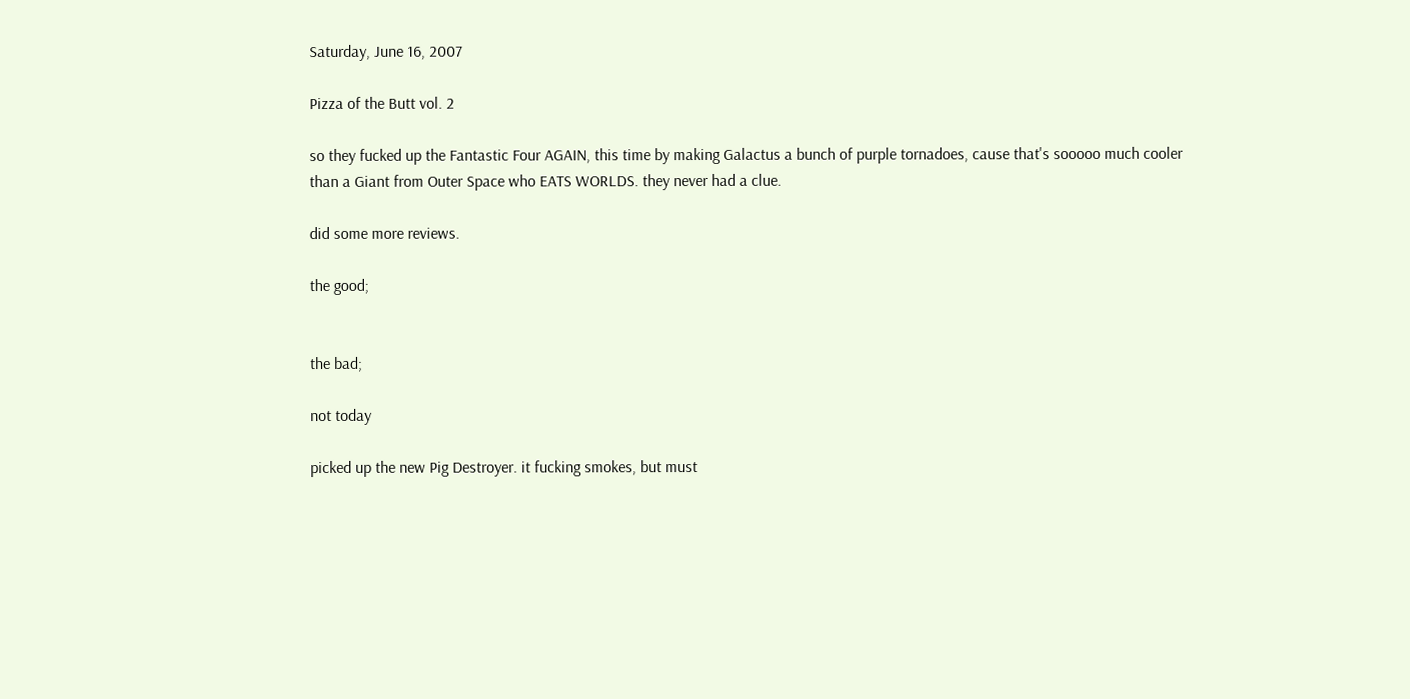Saturday, June 16, 2007

Pizza of the Butt vol. 2

so they fucked up the Fantastic Four AGAIN, this time by making Galactus a bunch of purple tornadoes, cause that's sooooo much cooler than a Giant from Outer Space who EATS WORLDS. they never had a clue.

did some more reviews.

the good;


the bad;

not today

picked up the new Pig Destroyer. it fucking smokes, but must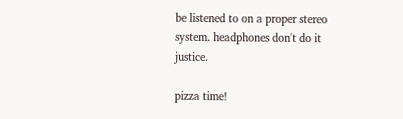be listened to on a proper stereo system. headphones don't do it justice.

pizza time!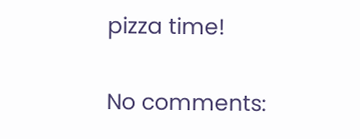pizza time!

No comments: